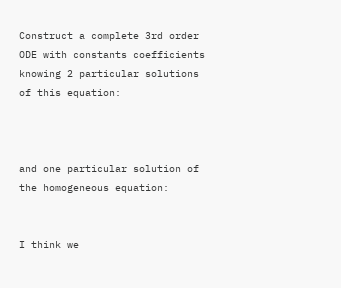Construct a complete 3rd order ODE with constants coefficients knowing 2 particular solutions of this equation:



and one particular solution of the homogeneous equation:


I think we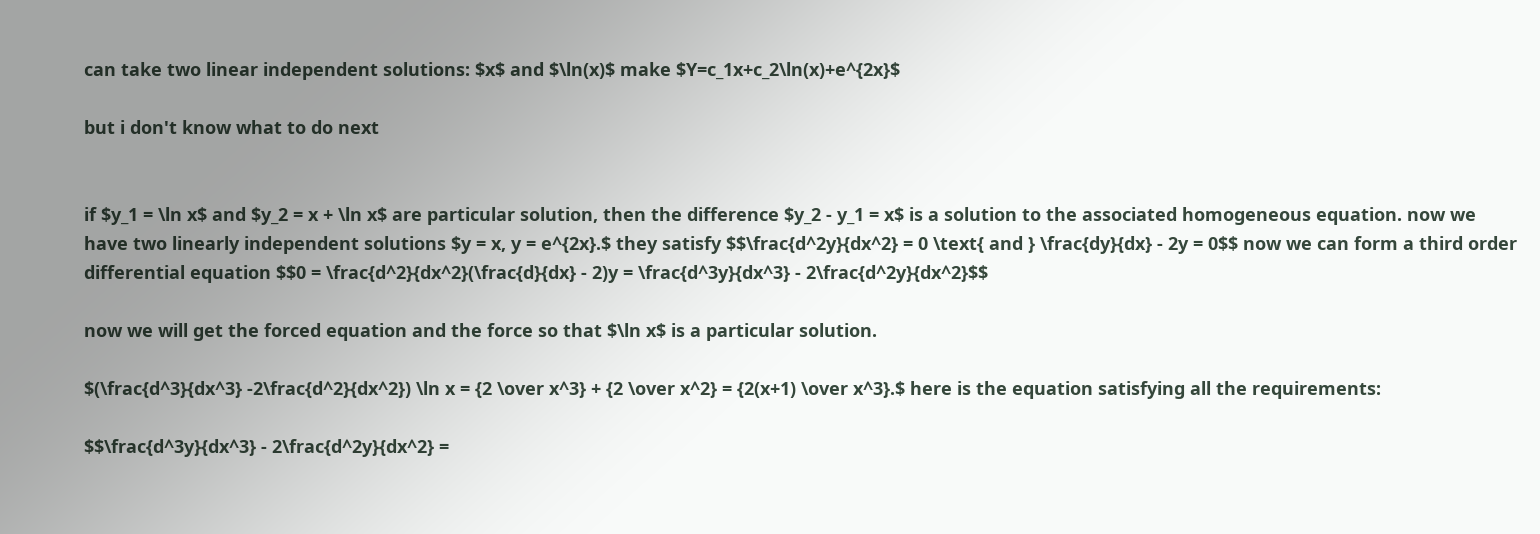can take two linear independent solutions: $x$ and $\ln(x)$ make $Y=c_1x+c_2\ln(x)+e^{2x}$

but i don't know what to do next


if $y_1 = \ln x$ and $y_2 = x + \ln x$ are particular solution, then the difference $y_2 - y_1 = x$ is a solution to the associated homogeneous equation. now we have two linearly independent solutions $y = x, y = e^{2x}.$ they satisfy $$\frac{d^2y}{dx^2} = 0 \text{ and } \frac{dy}{dx} - 2y = 0$$ now we can form a third order differential equation $$0 = \frac{d^2}{dx^2}(\frac{d}{dx} - 2)y = \frac{d^3y}{dx^3} - 2\frac{d^2y}{dx^2}$$

now we will get the forced equation and the force so that $\ln x$ is a particular solution.

$(\frac{d^3}{dx^3} -2\frac{d^2}{dx^2}) \ln x = {2 \over x^3} + {2 \over x^2} = {2(x+1) \over x^3}.$ here is the equation satisfying all the requirements:

$$\frac{d^3y}{dx^3} - 2\frac{d^2y}{dx^2} =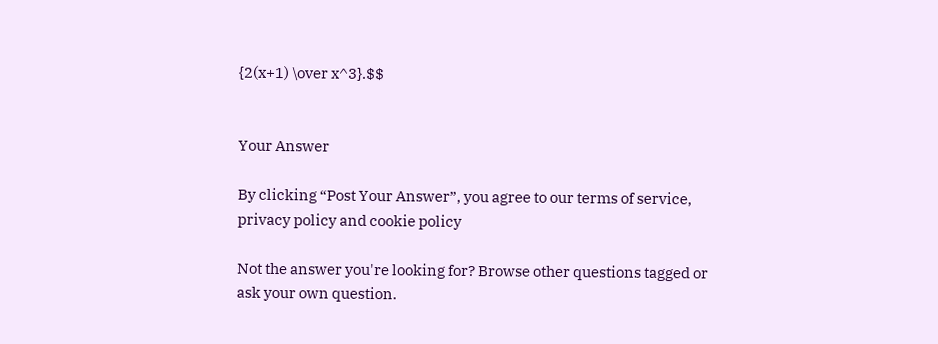{2(x+1) \over x^3}.$$


Your Answer

By clicking “Post Your Answer”, you agree to our terms of service, privacy policy and cookie policy

Not the answer you're looking for? Browse other questions tagged or ask your own question.